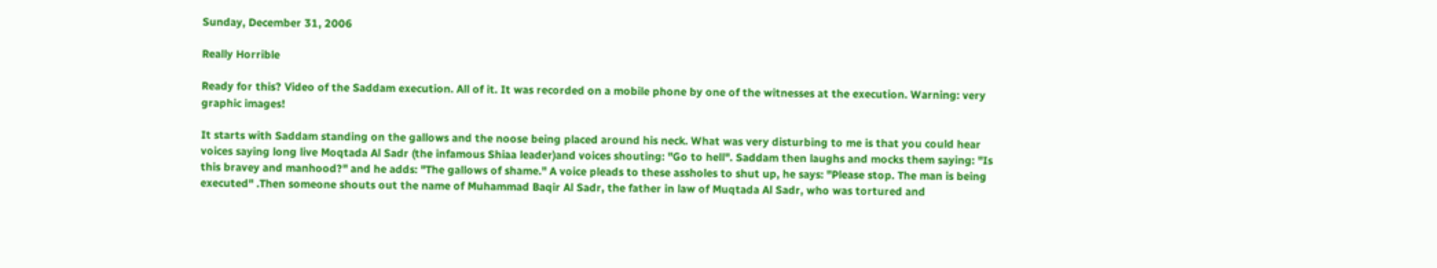Sunday, December 31, 2006

Really Horrible

Ready for this? Video of the Saddam execution. All of it. It was recorded on a mobile phone by one of the witnesses at the execution. Warning: very graphic images!

It starts with Saddam standing on the gallows and the noose being placed around his neck. What was very disturbing to me is that you could hear voices saying long live Moqtada Al Sadr (the infamous Shiaa leader)and voices shouting: "Go to hell". Saddam then laughs and mocks them saying: "Is this bravey and manhood?" and he adds: "The gallows of shame." A voice pleads to these assholes to shut up, he says: "Please stop. The man is being executed" .Then someone shouts out the name of Muhammad Baqir Al Sadr, the father in law of Muqtada Al Sadr, who was tortured and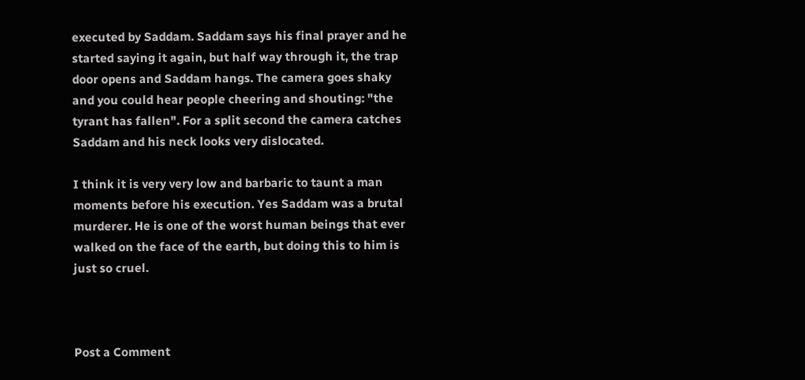executed by Saddam. Saddam says his final prayer and he started saying it again, but half way through it, the trap door opens and Saddam hangs. The camera goes shaky and you could hear people cheering and shouting: "the tyrant has fallen". For a split second the camera catches Saddam and his neck looks very dislocated.

I think it is very very low and barbaric to taunt a man moments before his execution. Yes Saddam was a brutal murderer. He is one of the worst human beings that ever walked on the face of the earth, but doing this to him is just so cruel.



Post a Comment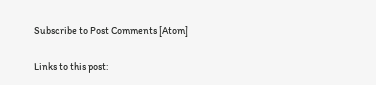Subscribe to Post Comments [Atom]

Links to this post: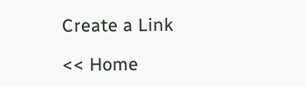Create a Link

<< Home